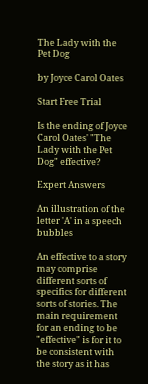The Lady with the Pet Dog

by Joyce Carol Oates

Start Free Trial

Is the ending of Joyce Carol Oates' "The Lady with the Pet Dog" effective?

Expert Answers

An illustration of the letter 'A' in a speech bubbles

An effective to a story may comprise different sorts of specifics for different sorts of stories. The main requirement for an ending to be "effective" is for it to be consistent with the story as it has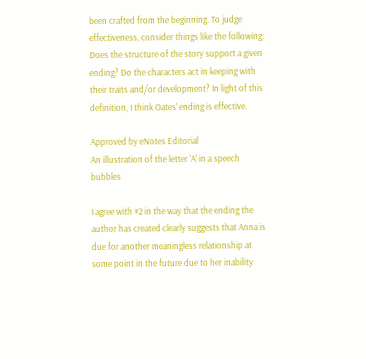been crafted from the beginning. To judge effectiveness, consider things like the following: Does the structure of the story support a given ending? Do the characters act in keeping with their traits and/or development? In light of this definition, I think Oates' ending is effective.

Approved by eNotes Editorial
An illustration of the letter 'A' in a speech bubbles

I agree with #2 in the way that the ending the author has created clearly suggests that Anna is due for another meaningless relationship at some point in the future due to her inability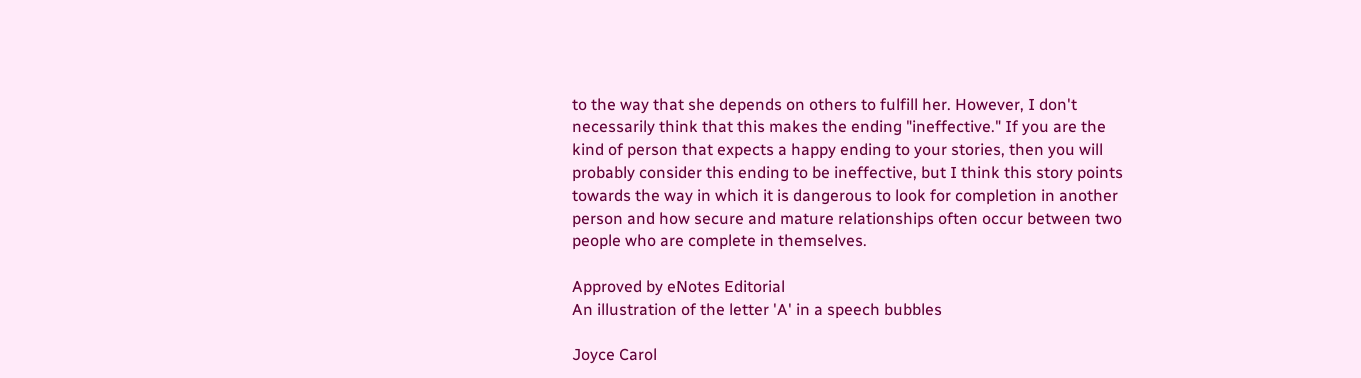to the way that she depends on others to fulfill her. However, I don't necessarily think that this makes the ending "ineffective." If you are the kind of person that expects a happy ending to your stories, then you will probably consider this ending to be ineffective, but I think this story points towards the way in which it is dangerous to look for completion in another person and how secure and mature relationships often occur between two people who are complete in themselves.

Approved by eNotes Editorial
An illustration of the letter 'A' in a speech bubbles

Joyce Carol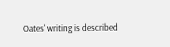Oates' writing is described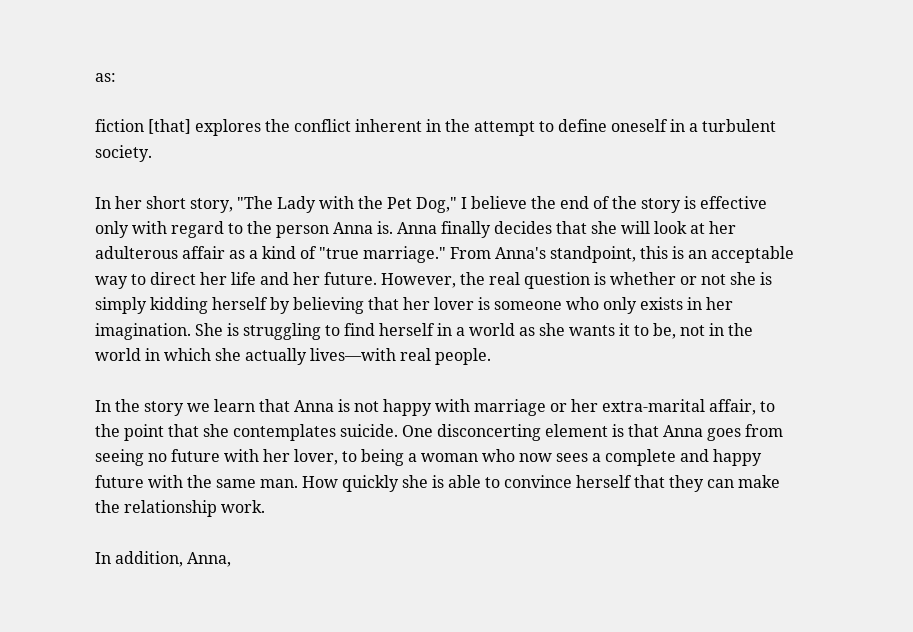as:

fiction [that] explores the conflict inherent in the attempt to define oneself in a turbulent society.

In her short story, "The Lady with the Pet Dog," I believe the end of the story is effective only with regard to the person Anna is. Anna finally decides that she will look at her adulterous affair as a kind of "true marriage." From Anna's standpoint, this is an acceptable way to direct her life and her future. However, the real question is whether or not she is simply kidding herself by believing that her lover is someone who only exists in her imagination. She is struggling to find herself in a world as she wants it to be, not in the world in which she actually lives—with real people.

In the story we learn that Anna is not happy with marriage or her extra-marital affair, to the point that she contemplates suicide. One disconcerting element is that Anna goes from seeing no future with her lover, to being a woman who now sees a complete and happy future with the same man. How quickly she is able to convince herself that they can make the relationship work.

In addition, Anna,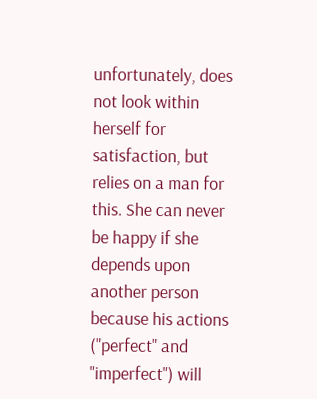unfortunately, does not look within herself for satisfaction, but relies on a man for this. She can never be happy if she depends upon another person because his actions ("perfect" and "imperfect") will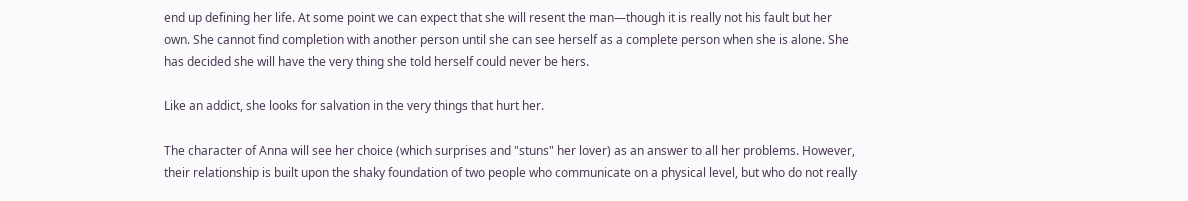end up defining her life. At some point we can expect that she will resent the man—though it is really not his fault but her own. She cannot find completion with another person until she can see herself as a complete person when she is alone. She has decided she will have the very thing she told herself could never be hers.

Like an addict, she looks for salvation in the very things that hurt her.

The character of Anna will see her choice (which surprises and "stuns" her lover) as an answer to all her problems. However, their relationship is built upon the shaky foundation of two people who communicate on a physical level, but who do not really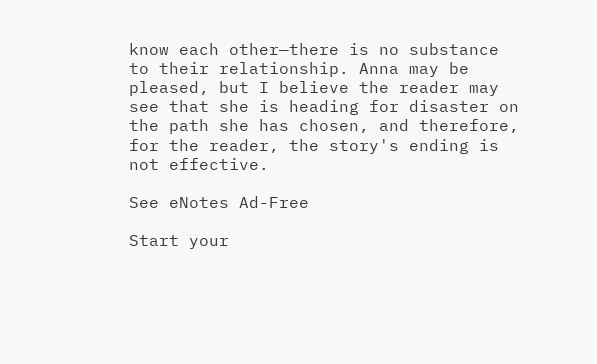know each other—there is no substance to their relationship. Anna may be pleased, but I believe the reader may see that she is heading for disaster on the path she has chosen, and therefore, for the reader, the story's ending is not effective.

See eNotes Ad-Free

Start your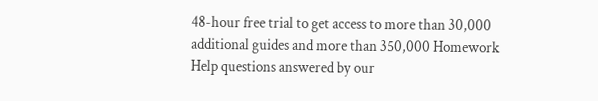48-hour free trial to get access to more than 30,000 additional guides and more than 350,000 Homework Help questions answered by our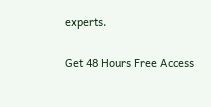experts.

Get 48 Hours Free Access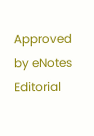Approved by eNotes Editorial